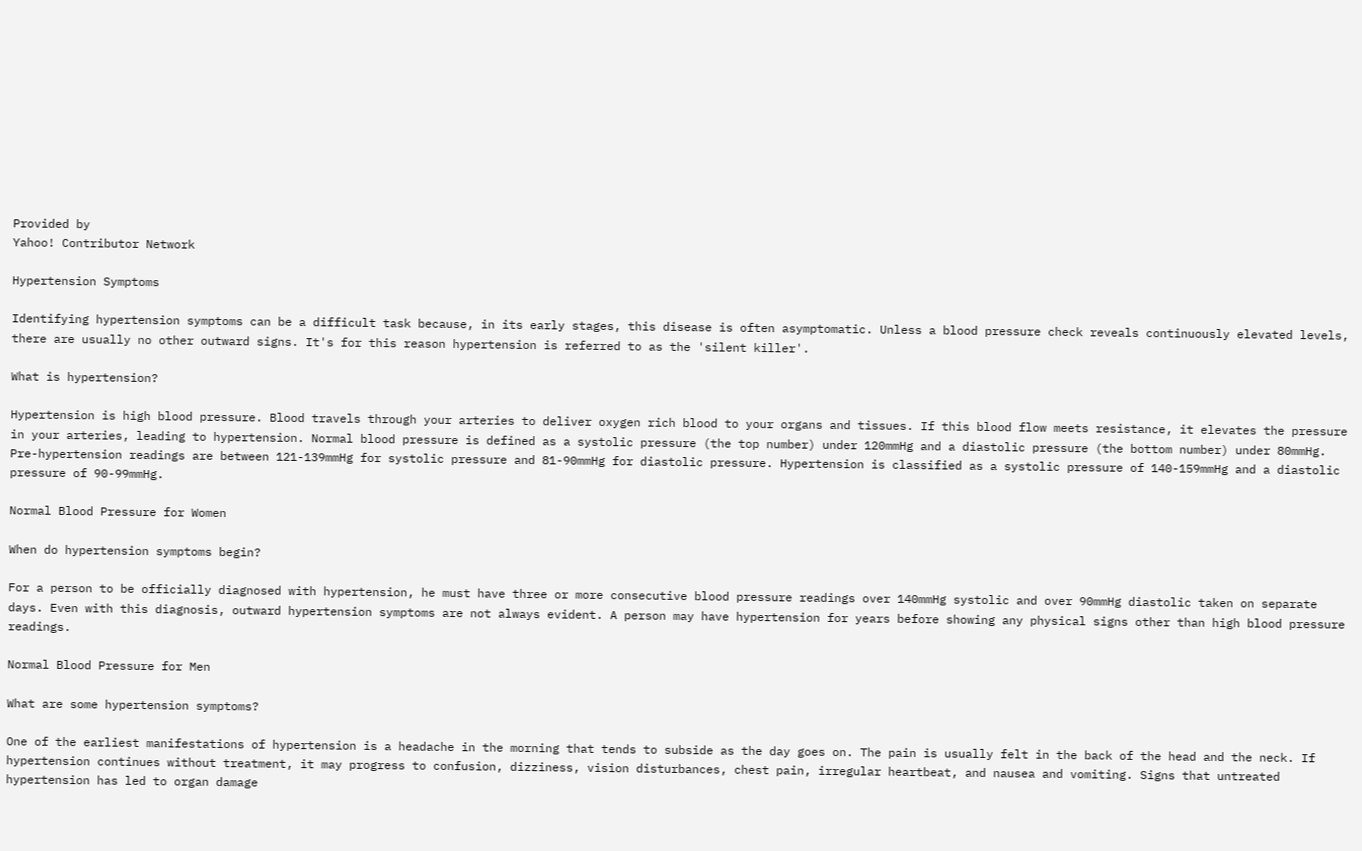Provided by
Yahoo! Contributor Network

Hypertension Symptoms

Identifying hypertension symptoms can be a difficult task because, in its early stages, this disease is often asymptomatic. Unless a blood pressure check reveals continuously elevated levels, there are usually no other outward signs. It's for this reason hypertension is referred to as the 'silent killer'.

What is hypertension?

Hypertension is high blood pressure. Blood travels through your arteries to deliver oxygen rich blood to your organs and tissues. If this blood flow meets resistance, it elevates the pressure in your arteries, leading to hypertension. Normal blood pressure is defined as a systolic pressure (the top number) under 120mmHg and a diastolic pressure (the bottom number) under 80mmHg. Pre-hypertension readings are between 121-139mmHg for systolic pressure and 81-90mmHg for diastolic pressure. Hypertension is classified as a systolic pressure of 140-159mmHg and a diastolic pressure of 90-99mmHg.

Normal Blood Pressure for Women

When do hypertension symptoms begin?

For a person to be officially diagnosed with hypertension, he must have three or more consecutive blood pressure readings over 140mmHg systolic and over 90mmHg diastolic taken on separate days. Even with this diagnosis, outward hypertension symptoms are not always evident. A person may have hypertension for years before showing any physical signs other than high blood pressure readings.

Normal Blood Pressure for Men

What are some hypertension symptoms?

One of the earliest manifestations of hypertension is a headache in the morning that tends to subside as the day goes on. The pain is usually felt in the back of the head and the neck. If hypertension continues without treatment, it may progress to confusion, dizziness, vision disturbances, chest pain, irregular heartbeat, and nausea and vomiting. Signs that untreated hypertension has led to organ damage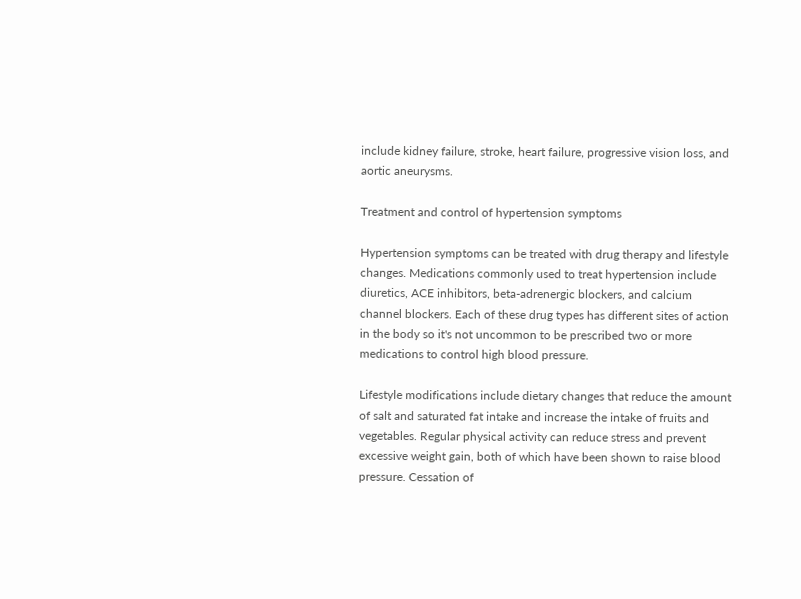include kidney failure, stroke, heart failure, progressive vision loss, and aortic aneurysms.

Treatment and control of hypertension symptoms

Hypertension symptoms can be treated with drug therapy and lifestyle changes. Medications commonly used to treat hypertension include diuretics, ACE inhibitors, beta-adrenergic blockers, and calcium channel blockers. Each of these drug types has different sites of action in the body so it's not uncommon to be prescribed two or more medications to control high blood pressure.

Lifestyle modifications include dietary changes that reduce the amount of salt and saturated fat intake and increase the intake of fruits and vegetables. Regular physical activity can reduce stress and prevent excessive weight gain, both of which have been shown to raise blood pressure. Cessation of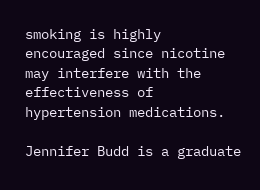smoking is highly encouraged since nicotine may interfere with the effectiveness of hypertension medications.

Jennifer Budd is a graduate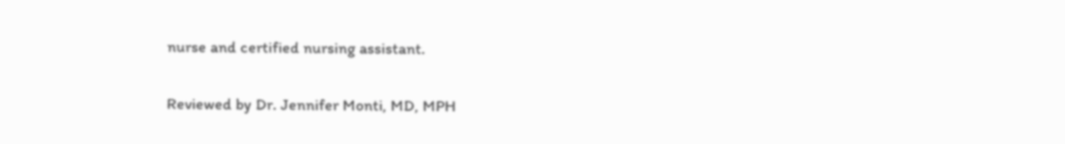nurse and certified nursing assistant.

Reviewed by Dr. Jennifer Monti, MD, MPH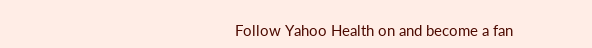Follow Yahoo Health on and become a fan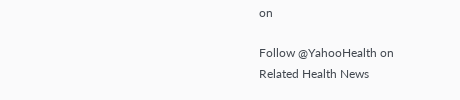on

Follow @YahooHealth on
Related Health News